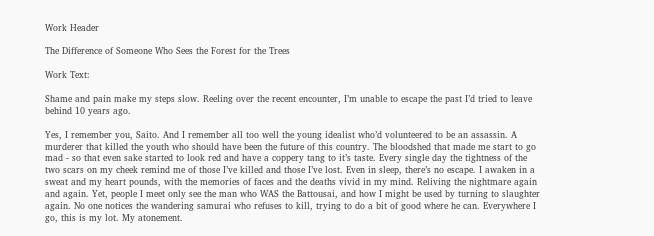Work Header

The Difference of Someone Who Sees the Forest for the Trees

Work Text:

Shame and pain make my steps slow. Reeling over the recent encounter, I’m unable to escape the past I’d tried to leave behind 10 years ago.

Yes, I remember you, Saito. And I remember all too well the young idealist who’d volunteered to be an assassin. A murderer that killed the youth who should have been the future of this country. The bloodshed that made me start to go mad - so that even sake started to look red and have a coppery tang to it’s taste. Every single day the tightness of the two scars on my cheek remind me of those I’ve killed and those I’ve lost. Even in sleep, there’s no escape. I awaken in a sweat and my heart pounds, with the memories of faces and the deaths vivid in my mind. Reliving the nightmare again and again. Yet, people I meet only see the man who WAS the Battousai, and how I might be used by turning to slaughter again. No one notices the wandering samurai who refuses to kill, trying to do a bit of good where he can. Everywhere I go, this is my lot. My atonement.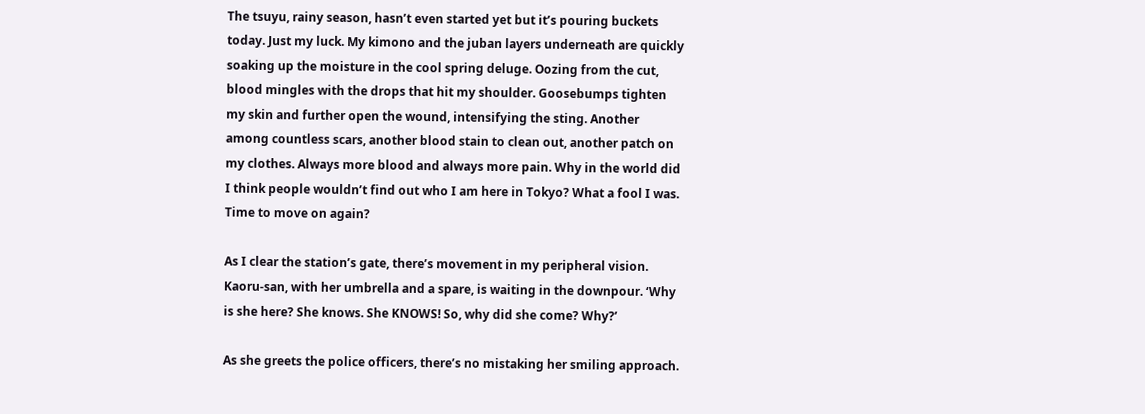The tsuyu, rainy season, hasn’t even started yet but it’s pouring buckets today. Just my luck. My kimono and the juban layers underneath are quickly soaking up the moisture in the cool spring deluge. Oozing from the cut, blood mingles with the drops that hit my shoulder. Goosebumps tighten my skin and further open the wound, intensifying the sting. Another among countless scars, another blood stain to clean out, another patch on my clothes. Always more blood and always more pain. Why in the world did I think people wouldn’t find out who I am here in Tokyo? What a fool I was. Time to move on again?

As I clear the station’s gate, there’s movement in my peripheral vision. Kaoru-san, with her umbrella and a spare, is waiting in the downpour. ‘Why is she here? She knows. She KNOWS! So, why did she come? Why?’

As she greets the police officers, there’s no mistaking her smiling approach.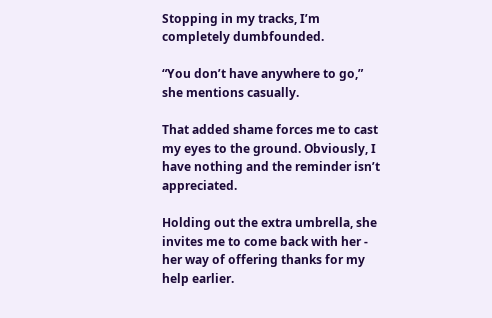Stopping in my tracks, I’m completely dumbfounded.

“You don’t have anywhere to go,” she mentions casually.

That added shame forces me to cast my eyes to the ground. Obviously, I have nothing and the reminder isn’t appreciated.

Holding out the extra umbrella, she invites me to come back with her - her way of offering thanks for my help earlier.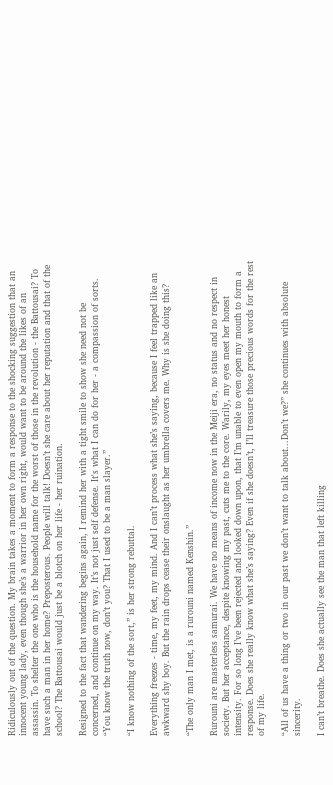Ridiculously out of the question. My brain takes a moment to form a response to the shocking suggestion that an innocent young lady, even though she’s a warrior in her own right, would want to be around the likes of an assassin. To shelter the one who is the household name for the worst of those in the revolution - the Battousai? To have such a man in her home? Preposterous. People will talk! Doesn’t she care about her reputation and that of the school? The Battousai would just be a blotch on her life - her ruination.

Resigned to the fact that wandering begins again, I remind her with a tight smile to show she need not be concerned, and continue on my way. It’s not just self defense. It's what I can do for her - a compassion of sorts. “You know the truth now, don’t you? That I used to be a man slayer.”

“I know nothing of the sort,” is her strong rebuttal.

Everything freezes - time, my feet, my mind. And I can’t process what she’s saying, because I feel trapped like an awkward shy boy. But the rain drops cease their onslaught as her umbrella covers me. Why is she doing this?

“The only man I met, is a rurouni named Kenshin.”

Rurouni are masterless samurai. We have no means of income now in the Meiji era, no status and no respect in society. But her acceptance, despite knowing my past, cuts me to the core. Warily, my eyes meet her honest intensity. For so long I’ve been rejected and looked down upon, that I’m unable to even open my mouth to form a response. Does she really know what she’s saying? Even if she doesn’t, I’ll treasure those precious words for the rest of my life.

“All of us have a thing or two in our past we don’t want to talk about...Don’t we?” she continues with absolute sincerity.

I can’t breathe. Does she actually see the man that left killing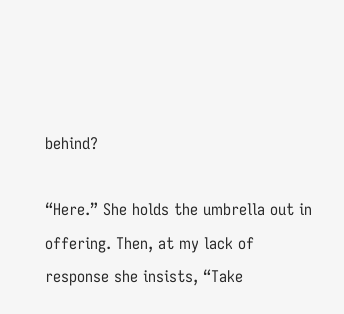behind?

“Here.” She holds the umbrella out in offering. Then, at my lack of response she insists, “Take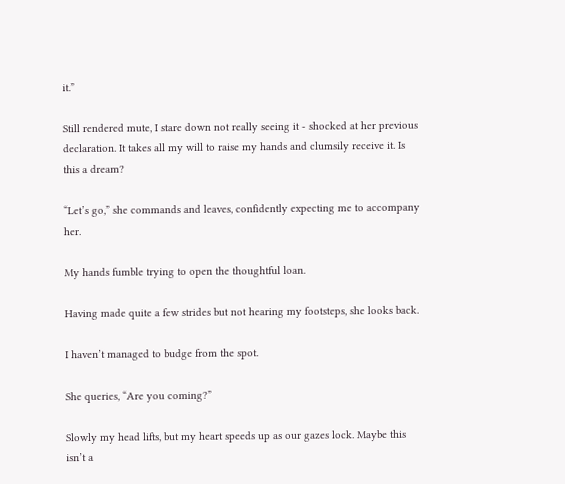it.”

Still rendered mute, I stare down not really seeing it - shocked at her previous declaration. It takes all my will to raise my hands and clumsily receive it. Is this a dream?

“Let’s go,” she commands and leaves, confidently expecting me to accompany her.

My hands fumble trying to open the thoughtful loan.

Having made quite a few strides but not hearing my footsteps, she looks back.

I haven’t managed to budge from the spot.

She queries, “Are you coming?”

Slowly my head lifts, but my heart speeds up as our gazes lock. Maybe this isn’t a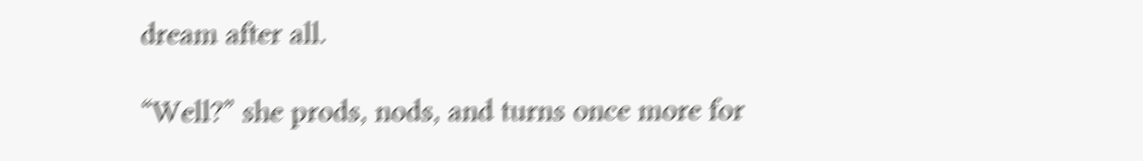dream after all.

“Well?” she prods, nods, and turns once more for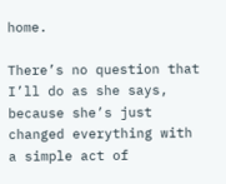home.

There’s no question that I’ll do as she says, because she’s just changed everything with a simple act of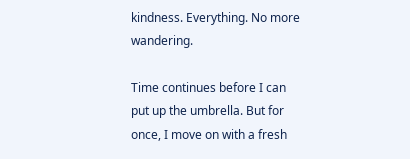kindness. Everything. No more wandering.

Time continues before I can put up the umbrella. But for once, I move on with a fresh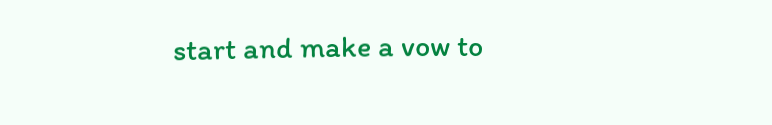start and make a vow to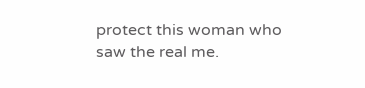protect this woman who saw the real me.